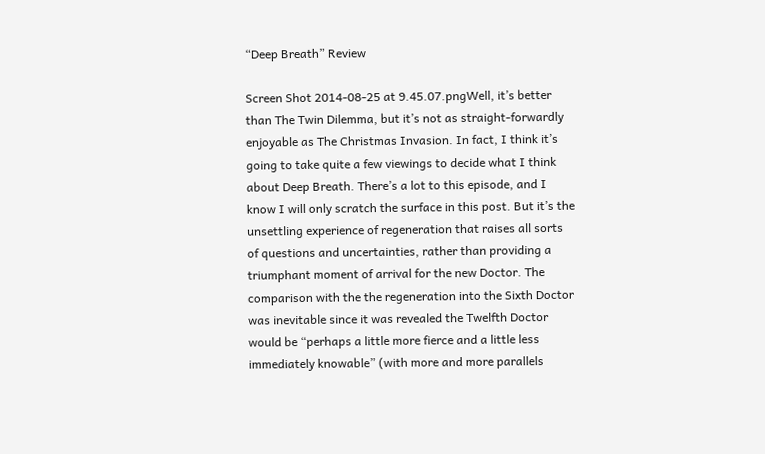“Deep Breath” Review

Screen Shot 2014-08-25 at 9.45.07.pngWell, it’s better than The Twin Dilemma, but it’s not as straight-forwardly enjoyable as The Christmas Invasion. In fact, I think it’s going to take quite a few viewings to decide what I think about Deep Breath. There’s a lot to this episode, and I know I will only scratch the surface in this post. But it’s the unsettling experience of regeneration that raises all sorts of questions and uncertainties, rather than providing a triumphant moment of arrival for the new Doctor. The comparison with the the regeneration into the Sixth Doctor was inevitable since it was revealed the Twelfth Doctor would be “perhaps a little more fierce and a little less immediately knowable” (with more and more parallels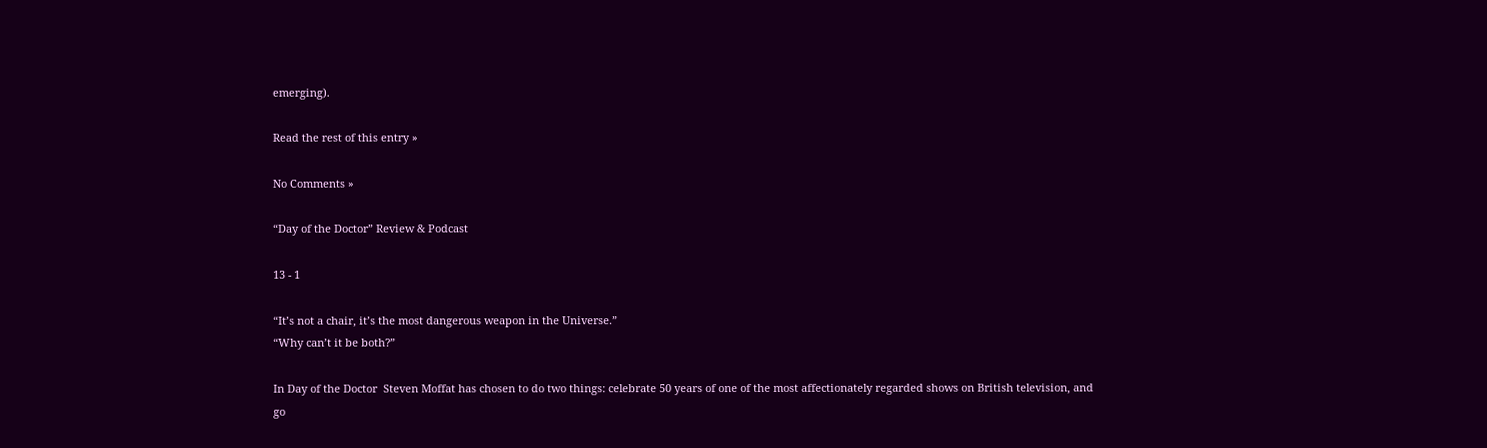emerging).

Read the rest of this entry »

No Comments »

“Day of the Doctor” Review & Podcast

13 - 1

“It’s not a chair, it’s the most dangerous weapon in the Universe.”
“Why can’t it be both?”

In Day of the Doctor  Steven Moffat has chosen to do two things: celebrate 50 years of one of the most affectionately regarded shows on British television, and go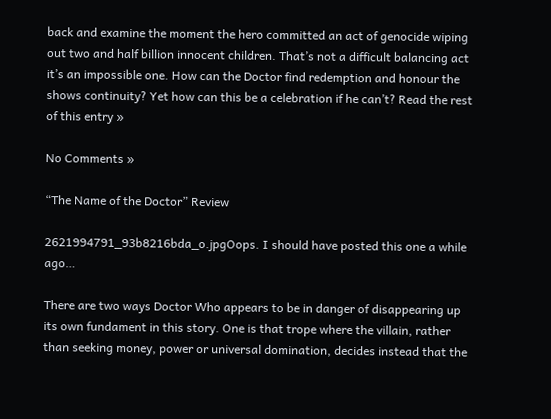back and examine the moment the hero committed an act of genocide wiping out two and half billion innocent children. That’s not a difficult balancing act it’s an impossible one. How can the Doctor find redemption and honour the shows continuity? Yet how can this be a celebration if he can’t? Read the rest of this entry »

No Comments »

“The Name of the Doctor” Review

2621994791_93b8216bda_o.jpgOops. I should have posted this one a while ago…

There are two ways Doctor Who appears to be in danger of disappearing up its own fundament in this story. One is that trope where the villain, rather than seeking money, power or universal domination, decides instead that the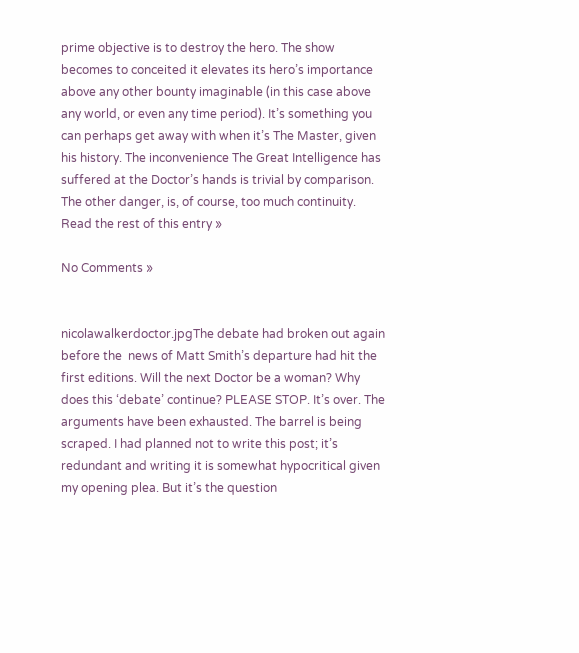prime objective is to destroy the hero. The show becomes to conceited it elevates its hero’s importance above any other bounty imaginable (in this case above any world, or even any time period). It’s something you can perhaps get away with when it’s The Master, given his history. The inconvenience The Great Intelligence has suffered at the Doctor’s hands is trivial by comparison. The other danger, is, of course, too much continuity. Read the rest of this entry »

No Comments »


nicolawalkerdoctor.jpgThe debate had broken out again before the  news of Matt Smith’s departure had hit the first editions. Will the next Doctor be a woman? Why does this ‘debate’ continue? PLEASE STOP. It’s over. The arguments have been exhausted. The barrel is being scraped. I had planned not to write this post; it’s redundant and writing it is somewhat hypocritical given my opening plea. But it’s the question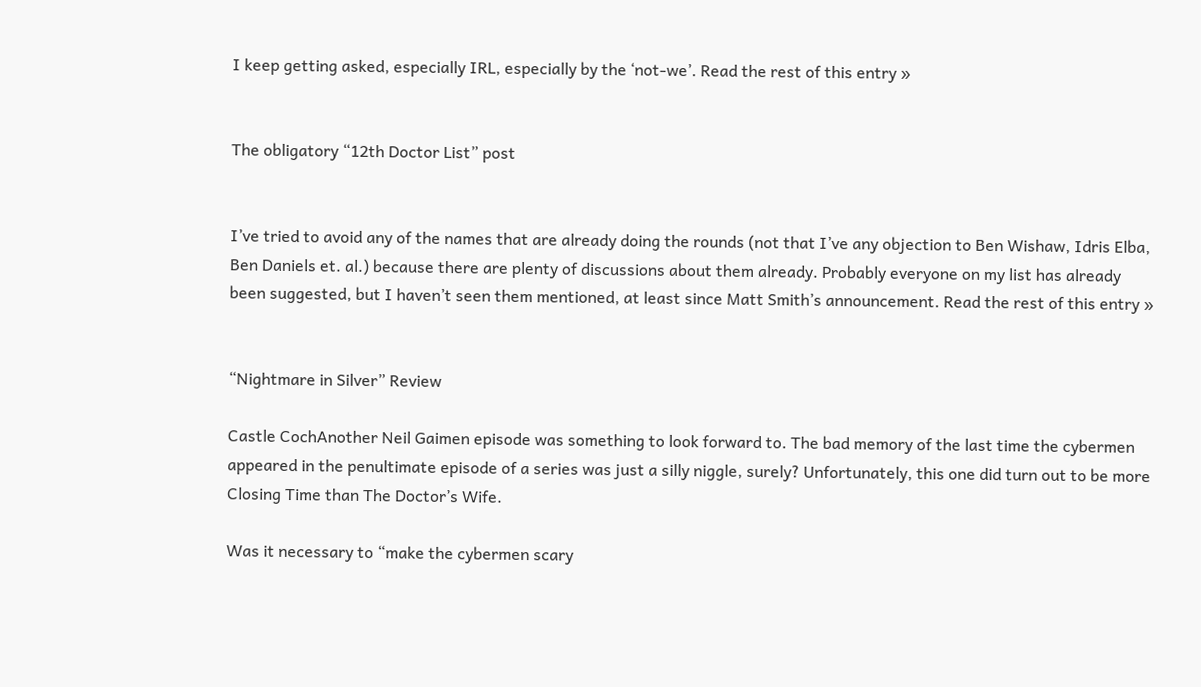I keep getting asked, especially IRL, especially by the ‘not-we’. Read the rest of this entry »


The obligatory “12th Doctor List” post


I’ve tried to avoid any of the names that are already doing the rounds (not that I’ve any objection to Ben Wishaw, Idris Elba, Ben Daniels et. al.) because there are plenty of discussions about them already. Probably everyone on my list has already been suggested, but I haven’t seen them mentioned, at least since Matt Smith’s announcement. Read the rest of this entry »


“Nightmare in Silver” Review

Castle CochAnother Neil Gaimen episode was something to look forward to. The bad memory of the last time the cybermen appeared in the penultimate episode of a series was just a silly niggle, surely? Unfortunately, this one did turn out to be more Closing Time than The Doctor’s Wife.

Was it necessary to “make the cybermen scary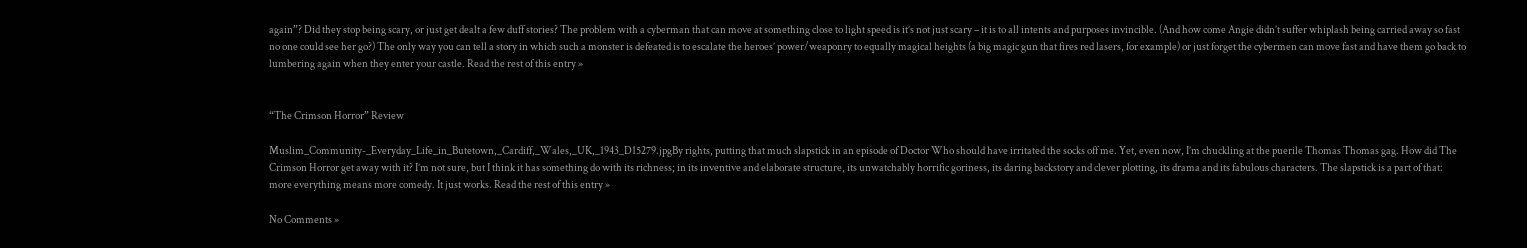again”? Did they stop being scary, or just get dealt a few duff stories? The problem with a cyberman that can move at something close to light speed is it’s not just scary – it is to all intents and purposes invincible. (And how come Angie didn’t suffer whiplash being carried away so fast no one could see her go?) The only way you can tell a story in which such a monster is defeated is to escalate the heroes’ power/weaponry to equally magical heights (a big magic gun that fires red lasers, for example) or just forget the cybermen can move fast and have them go back to lumbering again when they enter your castle. Read the rest of this entry »


“The Crimson Horror” Review

Muslim_Community-_Everyday_Life_in_Butetown,_Cardiff,_Wales,_UK,_1943_D15279.jpgBy rights, putting that much slapstick in an episode of Doctor Who should have irritated the socks off me. Yet, even now, I’m chuckling at the puerile Thomas Thomas gag. How did The Crimson Horror get away with it? I’m not sure, but I think it has something do with its richness; in its inventive and elaborate structure, its unwatchably horrific goriness, its daring backstory and clever plotting, its drama and its fabulous characters. The slapstick is a part of that: more everything means more comedy. It just works. Read the rest of this entry »

No Comments »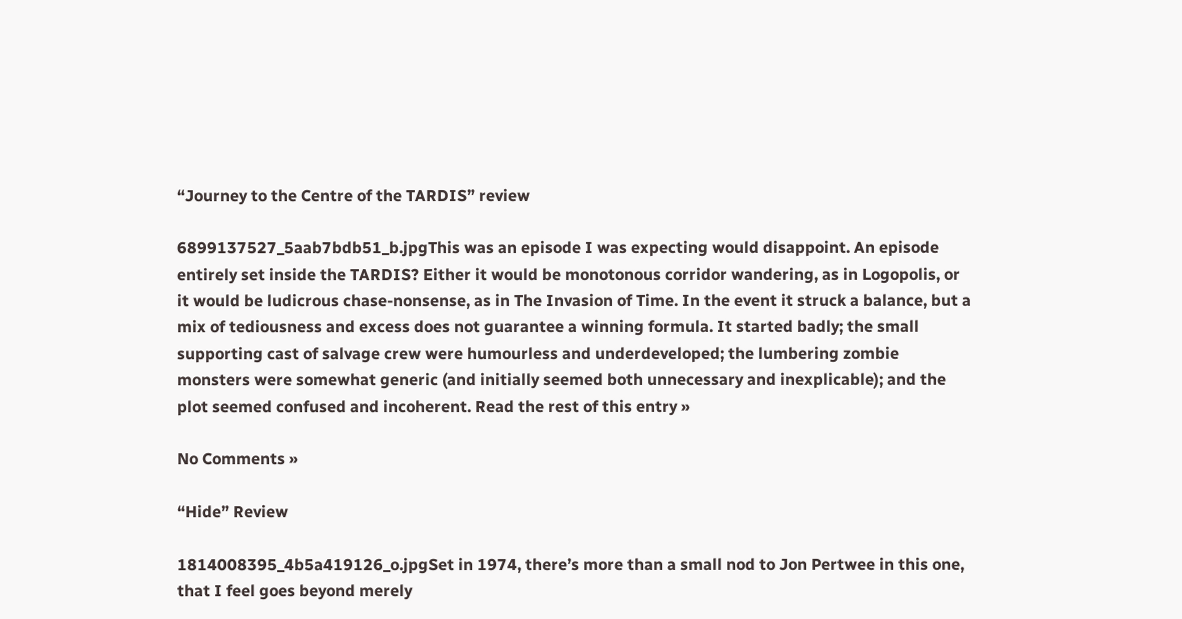“Journey to the Centre of the TARDIS” review

6899137527_5aab7bdb51_b.jpgThis was an episode I was expecting would disappoint. An episode entirely set inside the TARDIS? Either it would be monotonous corridor wandering, as in Logopolis, or it would be ludicrous chase-nonsense, as in The Invasion of Time. In the event it struck a balance, but a mix of tediousness and excess does not guarantee a winning formula. It started badly; the small supporting cast of salvage crew were humourless and underdeveloped; the lumbering zombie monsters were somewhat generic (and initially seemed both unnecessary and inexplicable); and the plot seemed confused and incoherent. Read the rest of this entry »

No Comments »

“Hide” Review

1814008395_4b5a419126_o.jpgSet in 1974, there’s more than a small nod to Jon Pertwee in this one, that I feel goes beyond merely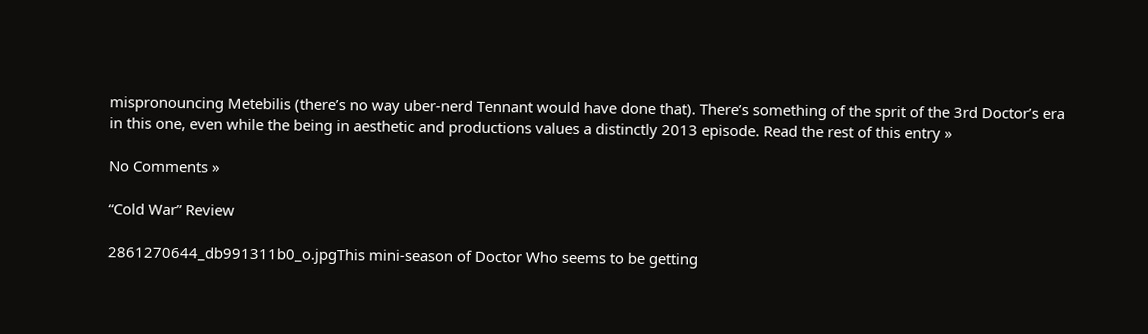mispronouncing Metebilis (there’s no way uber-nerd Tennant would have done that). There’s something of the sprit of the 3rd Doctor’s era in this one, even while the being in aesthetic and productions values a distinctly 2013 episode. Read the rest of this entry »

No Comments »

“Cold War” Review

2861270644_db991311b0_o.jpgThis mini-season of Doctor Who seems to be getting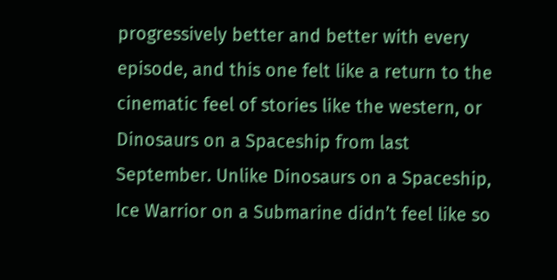progressively better and better with every episode, and this one felt like a return to the cinematic feel of stories like the western, or Dinosaurs on a Spaceship from last September. Unlike Dinosaurs on a Spaceship, Ice Warrior on a Submarine didn’t feel like so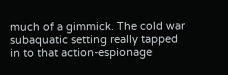much of a gimmick. The cold war subaquatic setting really tapped in to that action-espionage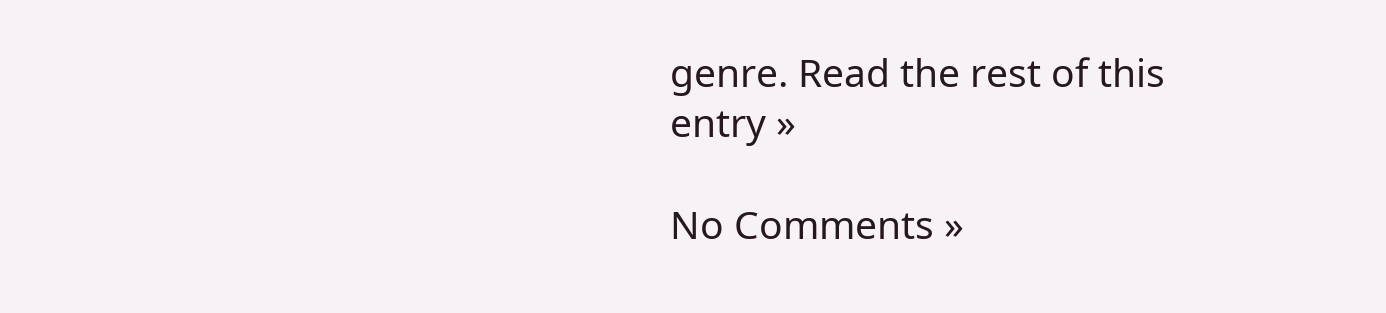genre. Read the rest of this entry »

No Comments »